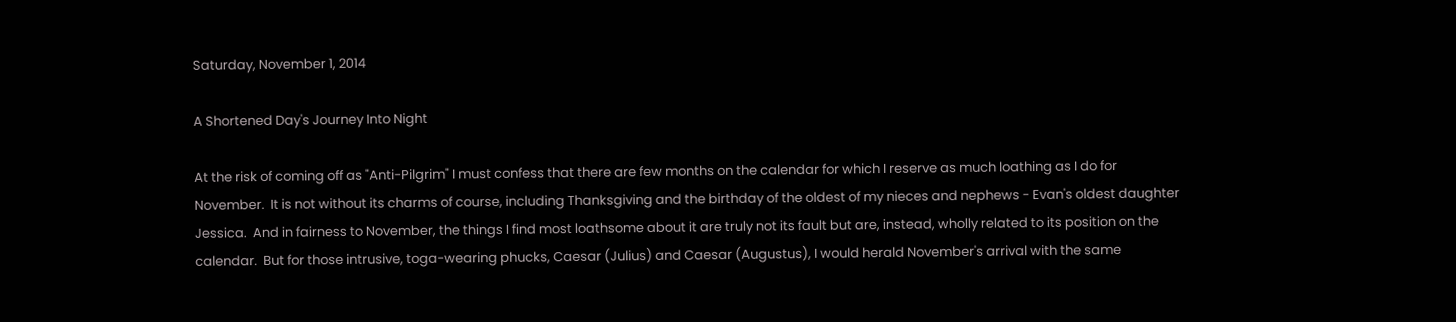Saturday, November 1, 2014

A Shortened Day's Journey Into Night

At the risk of coming off as "Anti-Pilgrim" I must confess that there are few months on the calendar for which I reserve as much loathing as I do for November.  It is not without its charms of course, including Thanksgiving and the birthday of the oldest of my nieces and nephews - Evan's oldest daughter Jessica.  And in fairness to November, the things I find most loathsome about it are truly not its fault but are, instead, wholly related to its position on the calendar.  But for those intrusive, toga-wearing phucks, Caesar (Julius) and Caesar (Augustus), I would herald November's arrival with the same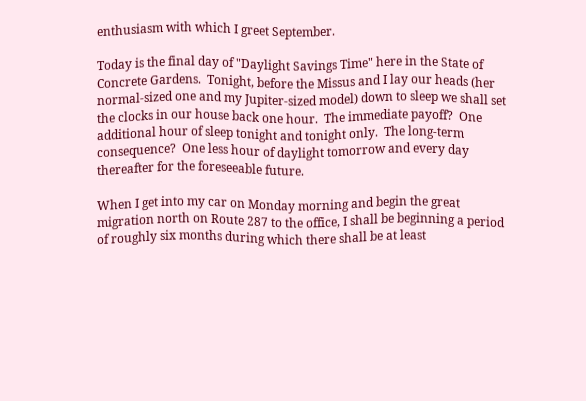enthusiasm with which I greet September.

Today is the final day of "Daylight Savings Time" here in the State of Concrete Gardens.  Tonight, before the Missus and I lay our heads (her normal-sized one and my Jupiter-sized model) down to sleep we shall set the clocks in our house back one hour.  The immediate payoff?  One additional hour of sleep tonight and tonight only.  The long-term consequence?  One less hour of daylight tomorrow and every day thereafter for the foreseeable future.

When I get into my car on Monday morning and begin the great migration north on Route 287 to the office, I shall be beginning a period of roughly six months during which there shall be at least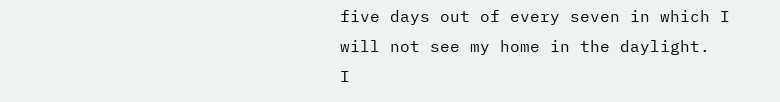five days out of every seven in which I will not see my home in the daylight.   I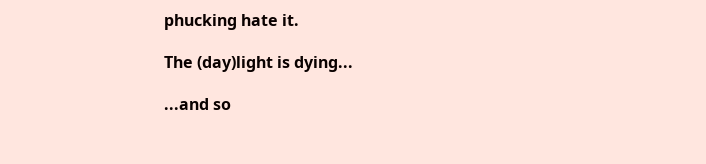phucking hate it.

The (day)light is dying...

...and so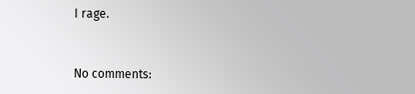I rage.


No comments: